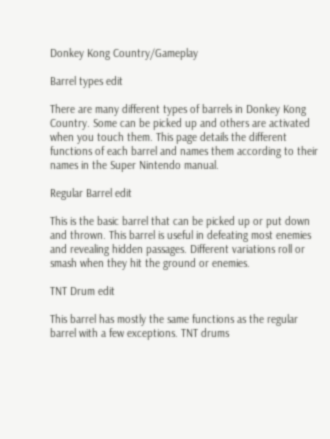Donkey Kong Country/Gameplay

Barrel types edit

There are many different types of barrels in Donkey Kong Country. Some can be picked up and others are activated when you touch them. This page details the different functions of each barrel and names them according to their names in the Super Nintendo manual.

Regular Barrel edit

This is the basic barrel that can be picked up or put down and thrown. This barrel is useful in defeating most enemies and revealing hidden passages. Different variations roll or smash when they hit the ground or enemies.

TNT Drum edit

This barrel has mostly the same functions as the regular barrel with a few exceptions. TNT drums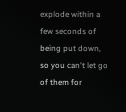explode within a few seconds of being put down, so you can't let go of them for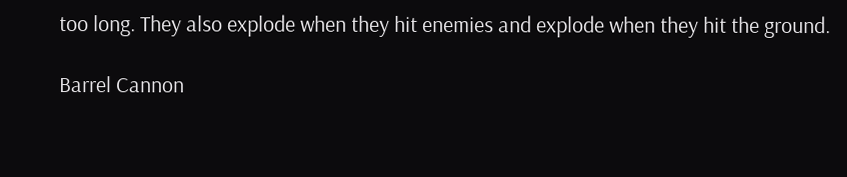too long. They also explode when they hit enemies and explode when they hit the ground.

Barrel Cannon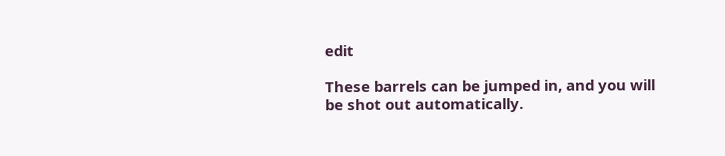edit

These barrels can be jumped in, and you will be shot out automatically.